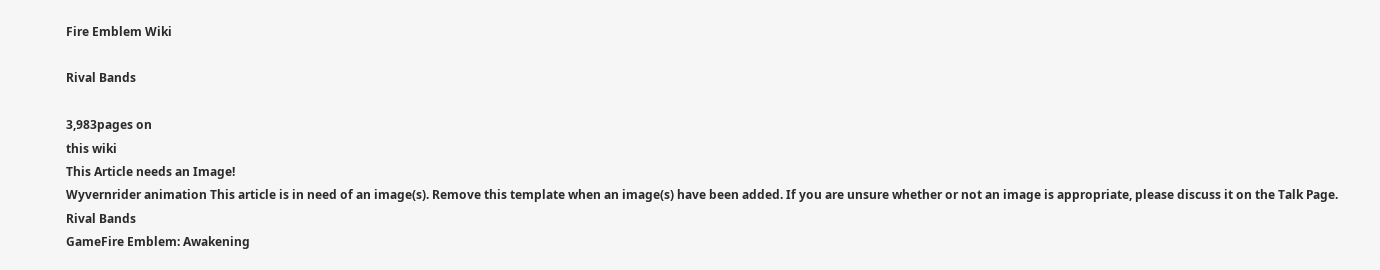Fire Emblem Wiki

Rival Bands

3,983pages on
this wiki
This Article needs an Image!
Wyvernrider animation This article is in need of an image(s). Remove this template when an image(s) have been added. If you are unsure whether or not an image is appropriate, please discuss it on the Talk Page.
Rival Bands
GameFire Emblem: Awakening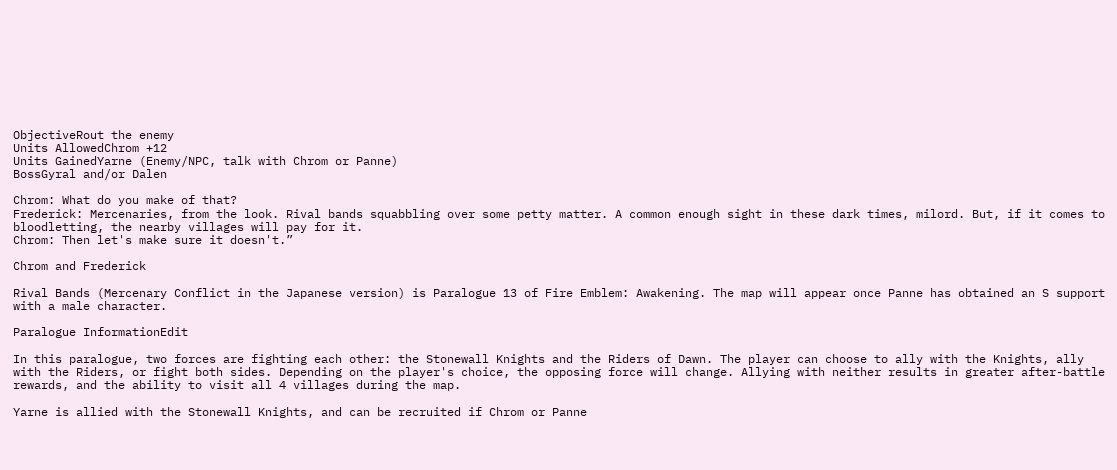ObjectiveRout the enemy
Units AllowedChrom +12
Units GainedYarne (Enemy/NPC, talk with Chrom or Panne)
BossGyral and/or Dalen

Chrom: What do you make of that?
Frederick: Mercenaries, from the look. Rival bands squabbling over some petty matter. A common enough sight in these dark times, milord. But, if it comes to bloodletting, the nearby villages will pay for it.
Chrom: Then let's make sure it doesn't.”

Chrom and Frederick

Rival Bands (Mercenary Conflict in the Japanese version) is Paralogue 13 of Fire Emblem: Awakening. The map will appear once Panne has obtained an S support with a male character.

Paralogue InformationEdit

In this paralogue, two forces are fighting each other: the Stonewall Knights and the Riders of Dawn. The player can choose to ally with the Knights, ally with the Riders, or fight both sides. Depending on the player's choice, the opposing force will change. Allying with neither results in greater after-battle rewards, and the ability to visit all 4 villages during the map.

Yarne is allied with the Stonewall Knights, and can be recruited if Chrom or Panne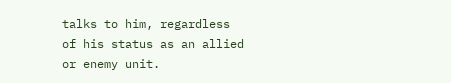talks to him, regardless of his status as an allied or enemy unit.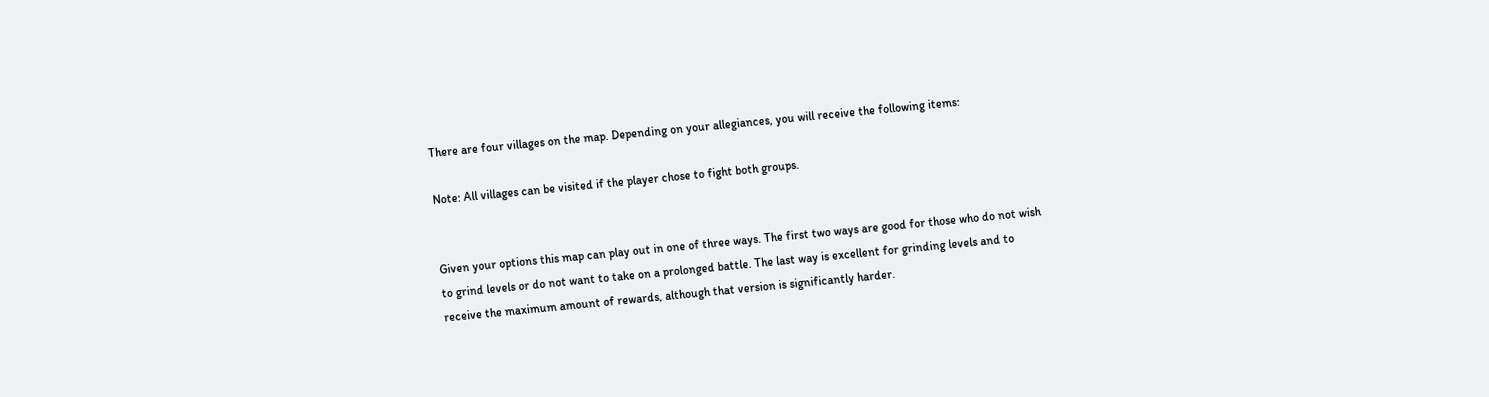There are four villages on the map. Depending on your allegiances, you will receive the following items:

Note: All villages can be visited if the player chose to fight both groups.


Given your options this map can play out in one of three ways. The first two ways are good for those who do not wish to grind levels or do not want to take on a prolonged battle. The last way is excellent for grinding levels and to receive the maximum amount of rewards, although that version is significantly harder.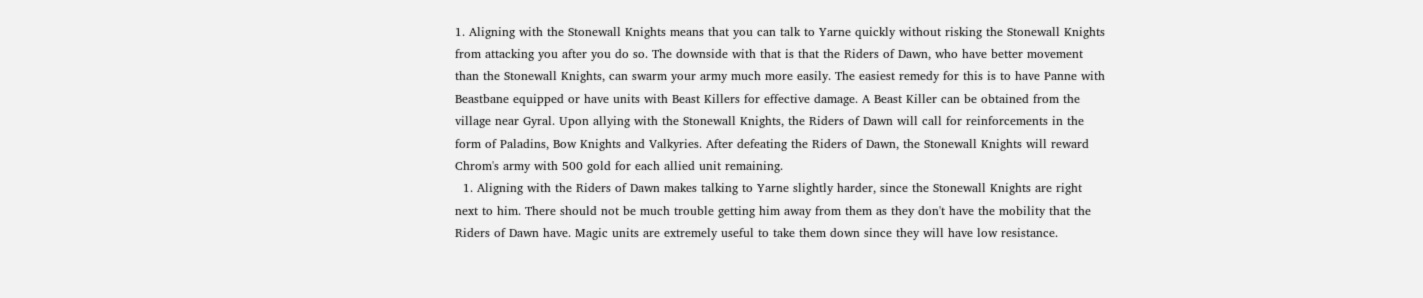1. Aligning with the Stonewall Knights means that you can talk to Yarne quickly without risking the Stonewall Knights from attacking you after you do so. The downside with that is that the Riders of Dawn, who have better movement than the Stonewall Knights, can swarm your army much more easily. The easiest remedy for this is to have Panne with Beastbane equipped or have units with Beast Killers for effective damage. A Beast Killer can be obtained from the village near Gyral. Upon allying with the Stonewall Knights, the Riders of Dawn will call for reinforcements in the form of Paladins, Bow Knights and Valkyries. After defeating the Riders of Dawn, the Stonewall Knights will reward Chrom's army with 500 gold for each allied unit remaining.
  1. Aligning with the Riders of Dawn makes talking to Yarne slightly harder, since the Stonewall Knights are right next to him. There should not be much trouble getting him away from them as they don't have the mobility that the Riders of Dawn have. Magic units are extremely useful to take them down since they will have low resistance.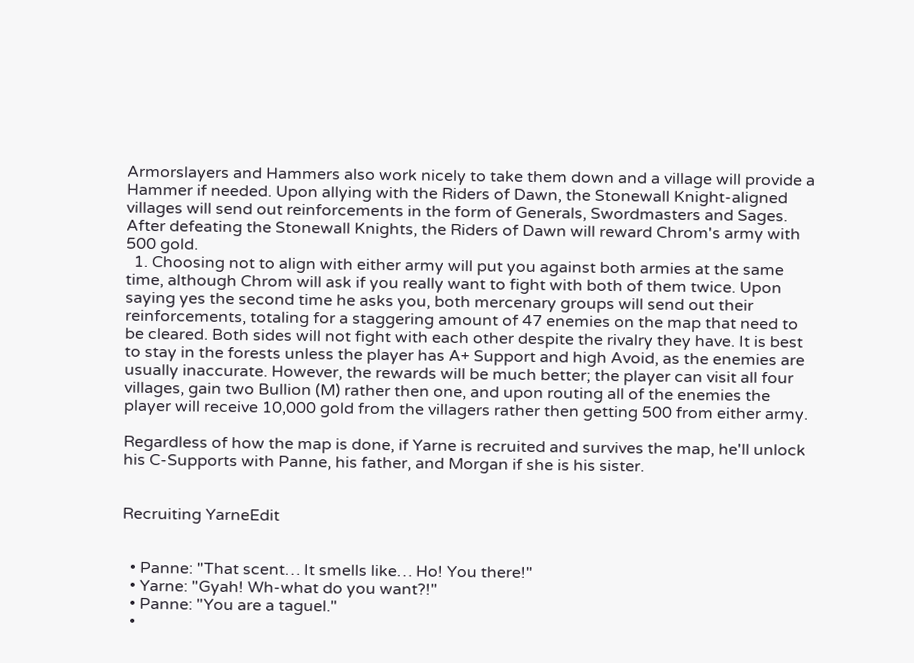Armorslayers and Hammers also work nicely to take them down and a village will provide a Hammer if needed. Upon allying with the Riders of Dawn, the Stonewall Knight-aligned villages will send out reinforcements in the form of Generals, Swordmasters and Sages. After defeating the Stonewall Knights, the Riders of Dawn will reward Chrom's army with 500 gold.
  1. Choosing not to align with either army will put you against both armies at the same time, although Chrom will ask if you really want to fight with both of them twice. Upon saying yes the second time he asks you, both mercenary groups will send out their reinforcements, totaling for a staggering amount of 47 enemies on the map that need to be cleared. Both sides will not fight with each other despite the rivalry they have. It is best to stay in the forests unless the player has A+ Support and high Avoid, as the enemies are usually inaccurate. However, the rewards will be much better; the player can visit all four villages, gain two Bullion (M) rather then one, and upon routing all of the enemies the player will receive 10,000 gold from the villagers rather then getting 500 from either army.

Regardless of how the map is done, if Yarne is recruited and survives the map, he'll unlock his C-Supports with Panne, his father, and Morgan if she is his sister.


Recruiting YarneEdit


  • Panne: "That scent… It smells like… Ho! You there!"
  • Yarne: "Gyah! Wh-what do you want?!"
  • Panne: "You are a taguel."
  •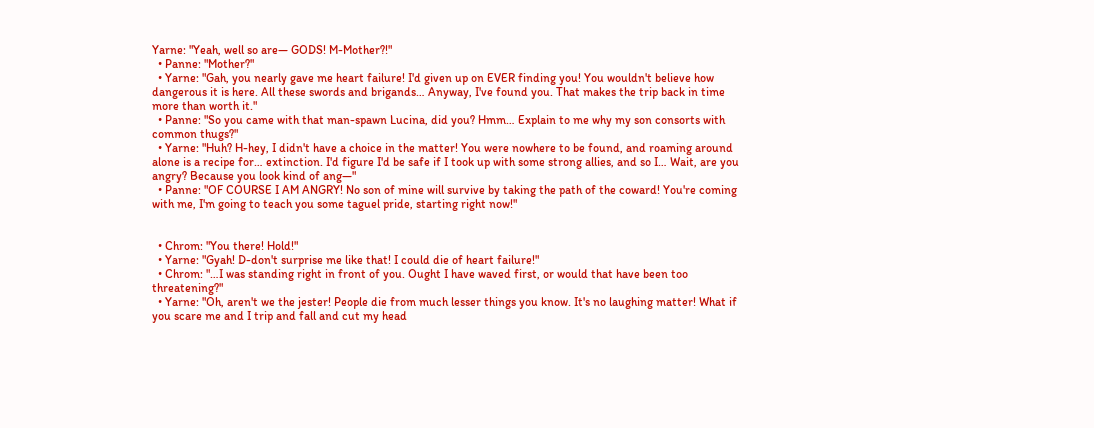Yarne: "Yeah, well so are— GODS! M-Mother?!"
  • Panne: "Mother?"
  • Yarne: "Gah, you nearly gave me heart failure! I'd given up on EVER finding you! You wouldn't believe how dangerous it is here. All these swords and brigands… Anyway, I've found you. That makes the trip back in time more than worth it."
  • Panne: "So you came with that man-spawn Lucina, did you? Hmm… Explain to me why my son consorts with common thugs?"
  • Yarne: "Huh? H-hey, I didn't have a choice in the matter! You were nowhere to be found, and roaming around alone is a recipe for… extinction. I'd figure I'd be safe if I took up with some strong allies, and so I… Wait, are you angry? Because you look kind of ang—"
  • Panne: "OF COURSE I AM ANGRY! No son of mine will survive by taking the path of the coward! You're coming with me, I'm going to teach you some taguel pride, starting right now!"


  • Chrom: "You there! Hold!"
  • Yarne: "Gyah! D-don't surprise me like that! I could die of heart failure!"
  • Chrom: "…I was standing right in front of you. Ought I have waved first, or would that have been too threatening?"
  • Yarne: "Oh, aren't we the jester! People die from much lesser things you know. It's no laughing matter! What if you scare me and I trip and fall and cut my head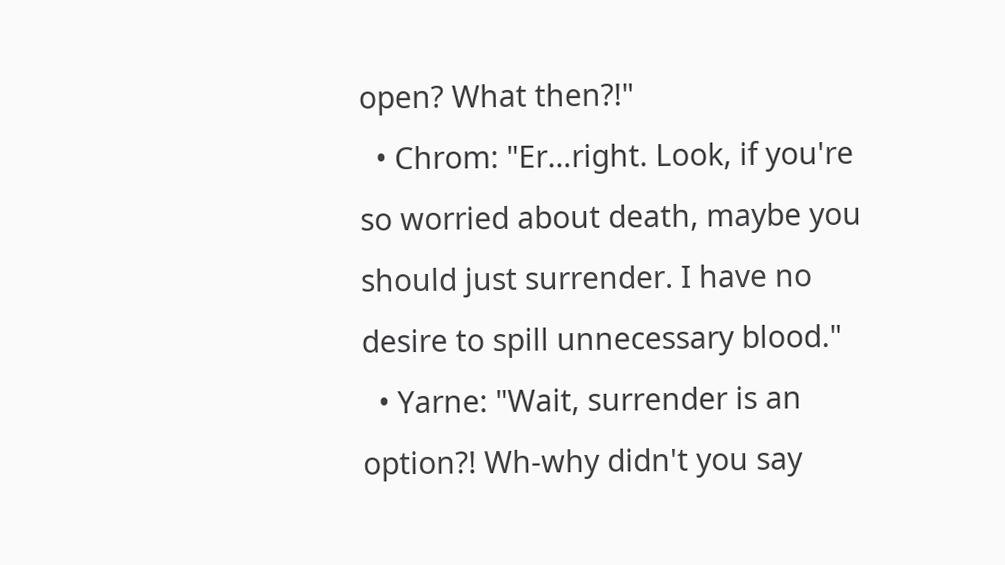open? What then?!"
  • Chrom: "Er…right. Look, if you're so worried about death, maybe you should just surrender. I have no desire to spill unnecessary blood."
  • Yarne: "Wait, surrender is an option?! Wh-why didn't you say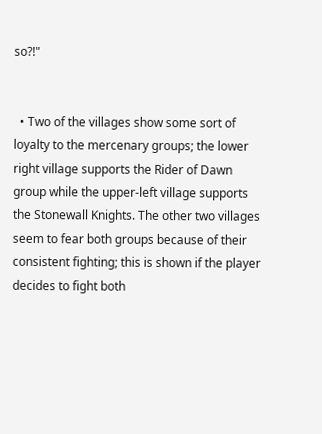so?!"


  • Two of the villages show some sort of loyalty to the mercenary groups; the lower right village supports the Rider of Dawn group while the upper-left village supports the Stonewall Knights. The other two villages seem to fear both groups because of their consistent fighting; this is shown if the player decides to fight both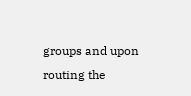groups and upon routing the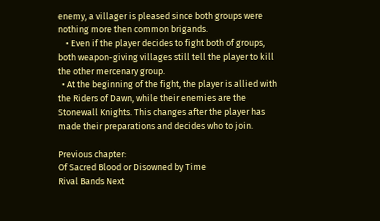enemy, a villager is pleased since both groups were nothing more then common brigands.
    • Even if the player decides to fight both of groups, both weapon-giving villages still tell the player to kill the other mercenary group.
  • At the beginning of the fight, the player is allied with the Riders of Dawn, while their enemies are the Stonewall Knights. This changes after the player has made their preparations and decides who to join.

Previous chapter:
Of Sacred Blood or Disowned by Time
Rival Bands Next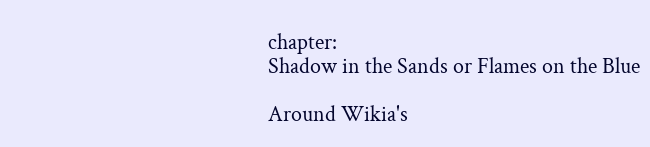chapter:
Shadow in the Sands or Flames on the Blue

Around Wikia's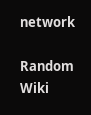network

Random Wiki